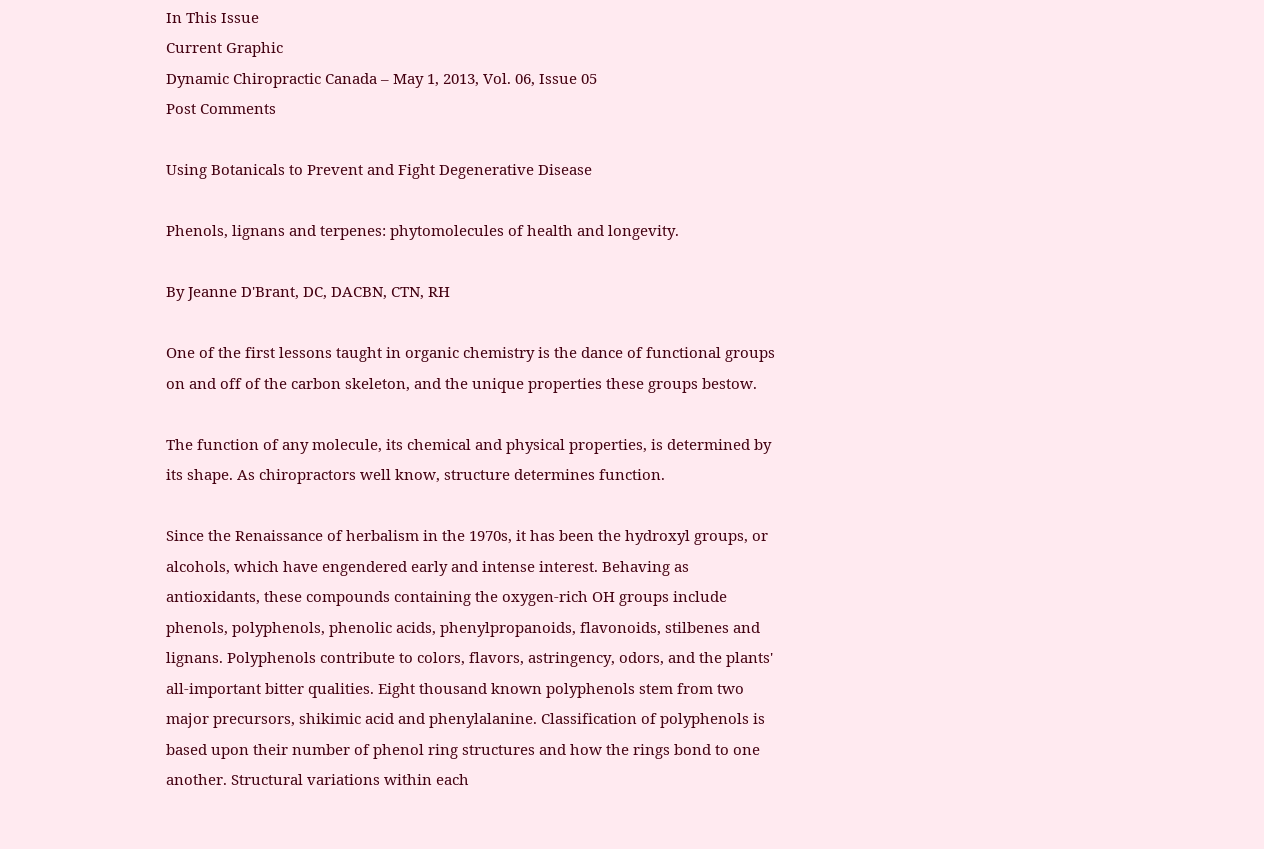In This Issue
Current Graphic
Dynamic Chiropractic Canada – May 1, 2013, Vol. 06, Issue 05
Post Comments

Using Botanicals to Prevent and Fight Degenerative Disease

Phenols, lignans and terpenes: phytomolecules of health and longevity.

By Jeanne D'Brant, DC, DACBN, CTN, RH

One of the first lessons taught in organic chemistry is the dance of functional groups on and off of the carbon skeleton, and the unique properties these groups bestow.

The function of any molecule, its chemical and physical properties, is determined by its shape. As chiropractors well know, structure determines function.

Since the Renaissance of herbalism in the 1970s, it has been the hydroxyl groups, or alcohols, which have engendered early and intense interest. Behaving as antioxidants, these compounds containing the oxygen-rich OH groups include phenols, polyphenols, phenolic acids, phenylpropanoids, flavonoids, stilbenes and lignans. Polyphenols contribute to colors, flavors, astringency, odors, and the plants' all-important bitter qualities. Eight thousand known polyphenols stem from two major precursors, shikimic acid and phenylalanine. Classification of polyphenols is based upon their number of phenol ring structures and how the rings bond to one another. Structural variations within each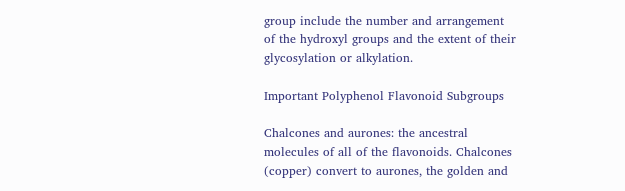group include the number and arrangement of the hydroxyl groups and the extent of their glycosylation or alkylation.

Important Polyphenol Flavonoid Subgroups

Chalcones and aurones: the ancestral molecules of all of the flavonoids. Chalcones (copper) convert to aurones, the golden and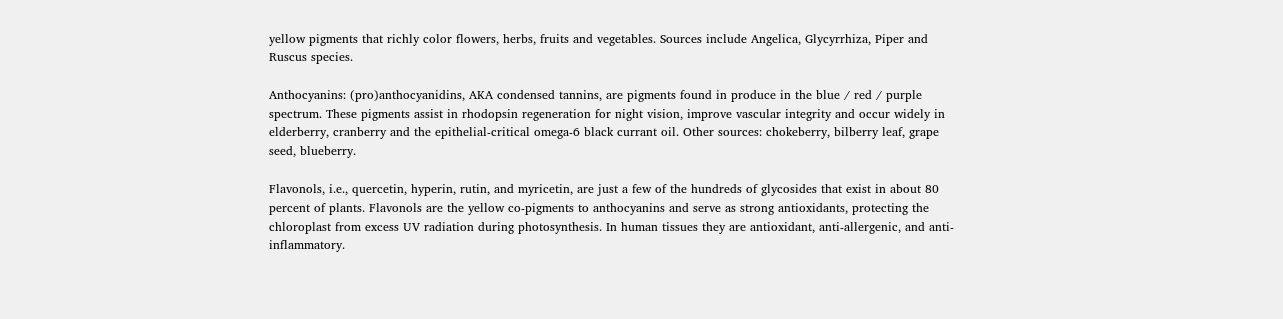yellow pigments that richly color flowers, herbs, fruits and vegetables. Sources include Angelica, Glycyrrhiza, Piper and Ruscus species.

Anthocyanins: (pro)anthocyanidins, AKA condensed tannins, are pigments found in produce in the blue / red / purple spectrum. These pigments assist in rhodopsin regeneration for night vision, improve vascular integrity and occur widely in elderberry, cranberry and the epithelial-critical omega-6 black currant oil. Other sources: chokeberry, bilberry leaf, grape seed, blueberry.

Flavonols, i.e., quercetin, hyperin, rutin, and myricetin, are just a few of the hundreds of glycosides that exist in about 80 percent of plants. Flavonols are the yellow co-pigments to anthocyanins and serve as strong antioxidants, protecting the chloroplast from excess UV radiation during photosynthesis. In human tissues they are antioxidant, anti-allergenic, and anti-inflammatory.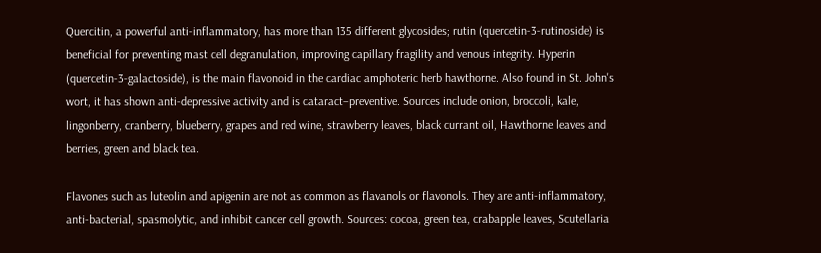Quercitin, a powerful anti-inflammatory, has more than 135 different glycosides; rutin (quercetin-3-rutinoside) is beneficial for preventing mast cell degranulation, improving capillary fragility and venous integrity. Hyperin (quercetin-3-galactoside), is the main flavonoid in the cardiac amphoteric herb hawthorne. Also found in St. John's wort, it has shown anti-depressive activity and is cataract–preventive. Sources include onion, broccoli, kale, lingonberry, cranberry, blueberry, grapes and red wine, strawberry leaves, black currant oil, Hawthorne leaves and berries, green and black tea.

Flavones such as luteolin and apigenin are not as common as flavanols or flavonols. They are anti-inflammatory, anti-bacterial, spasmolytic, and inhibit cancer cell growth. Sources: cocoa, green tea, crabapple leaves, Scutellaria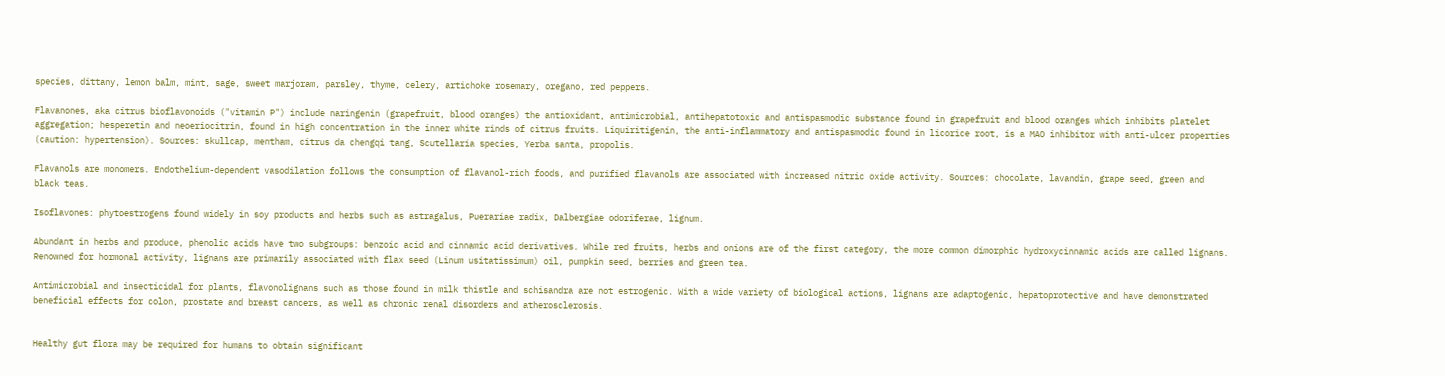species, dittany, lemon balm, mint, sage, sweet marjoram, parsley, thyme, celery, artichoke rosemary, oregano, red peppers.

Flavanones, aka citrus bioflavonoids ("vitamin P") include naringenin (grapefruit, blood oranges) the antioxidant, antimicrobial, antihepatotoxic and antispasmodic substance found in grapefruit and blood oranges which inhibits platelet aggregation; hesperetin and neoeriocitrin, found in high concentration in the inner white rinds of citrus fruits. Liquiritigenin, the anti-inflammatory and antispasmodic found in licorice root, is a MAO inhibitor with anti-ulcer properties (caution: hypertension). Sources: skullcap, mentham, citrus da chengqi tang, Scutellaria species, Yerba santa, propolis.

Flavanols are monomers. Endothelium-dependent vasodilation follows the consumption of flavanol-rich foods, and purified flavanols are associated with increased nitric oxide activity. Sources: chocolate, lavandin, grape seed, green and black teas.

Isoflavones: phytoestrogens found widely in soy products and herbs such as astragalus, Puerariae radix, Dalbergiae odoriferae, lignum.

Abundant in herbs and produce, phenolic acids have two subgroups: benzoic acid and cinnamic acid derivatives. While red fruits, herbs and onions are of the first category, the more common dimorphic hydroxycinnamic acids are called lignans. Renowned for hormonal activity, lignans are primarily associated with flax seed (Linum usitatissimum) oil, pumpkin seed, berries and green tea.

Antimicrobial and insecticidal for plants, flavonolignans such as those found in milk thistle and schisandra are not estrogenic. With a wide variety of biological actions, lignans are adaptogenic, hepatoprotective and have demonstrated beneficial effects for colon, prostate and breast cancers, as well as chronic renal disorders and atherosclerosis.


Healthy gut flora may be required for humans to obtain significant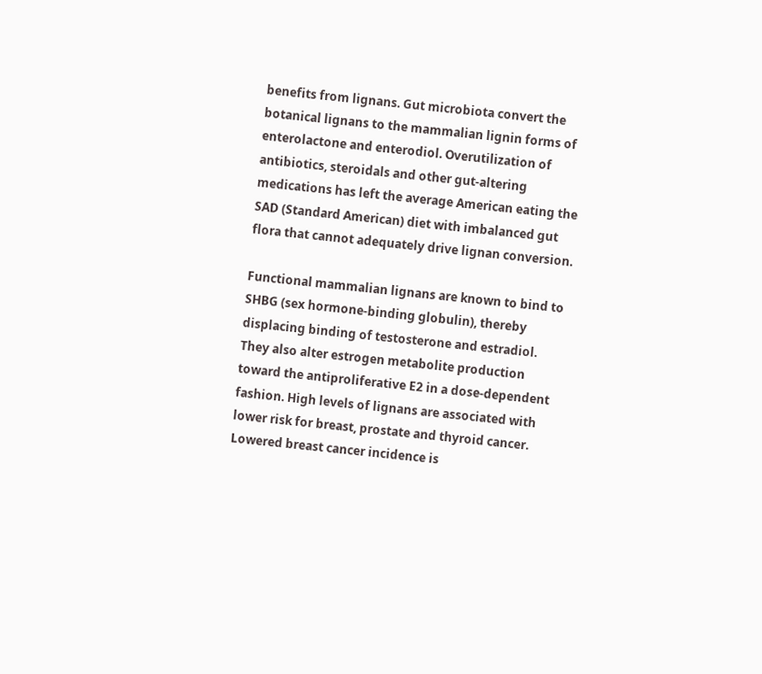benefits from lignans. Gut microbiota convert the botanical lignans to the mammalian lignin forms of enterolactone and enterodiol. Overutilization of antibiotics, steroidals and other gut-altering medications has left the average American eating the SAD (Standard American) diet with imbalanced gut flora that cannot adequately drive lignan conversion.

Functional mammalian lignans are known to bind to SHBG (sex hormone-binding globulin), thereby displacing binding of testosterone and estradiol. They also alter estrogen metabolite production toward the antiproliferative E2 in a dose-dependent fashion. High levels of lignans are associated with lower risk for breast, prostate and thyroid cancer. Lowered breast cancer incidence is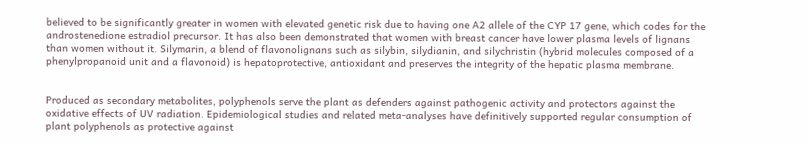believed to be significantly greater in women with elevated genetic risk due to having one A2 allele of the CYP 17 gene, which codes for the androstenedione estradiol precursor. It has also been demonstrated that women with breast cancer have lower plasma levels of lignans than women without it. Silymarin, a blend of flavonolignans such as silybin, silydianin, and silychristin (hybrid molecules composed of a phenylpropanoid unit and a flavonoid) is hepatoprotective, antioxidant and preserves the integrity of the hepatic plasma membrane.


Produced as secondary metabolites, polyphenols serve the plant as defenders against pathogenic activity and protectors against the oxidative effects of UV radiation. Epidemiological studies and related meta-analyses have definitively supported regular consumption of plant polyphenols as protective against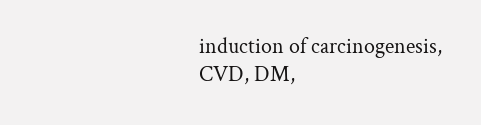induction of carcinogenesis, CVD, DM,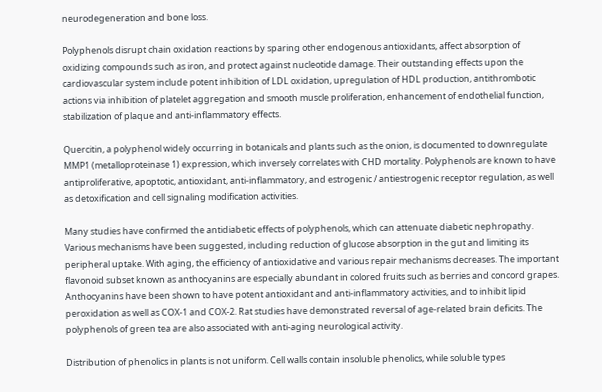neurodegeneration and bone loss.

Polyphenols disrupt chain oxidation reactions by sparing other endogenous antioxidants, affect absorption of oxidizing compounds such as iron, and protect against nucleotide damage. Their outstanding effects upon the cardiovascular system include potent inhibition of LDL oxidation, upregulation of HDL production, antithrombotic actions via inhibition of platelet aggregation and smooth muscle proliferation, enhancement of endothelial function, stabilization of plaque and anti-inflammatory effects.

Quercitin, a polyphenol widely occurring in botanicals and plants such as the onion, is documented to downregulate MMP1 (metalloproteinase 1) expression, which inversely correlates with CHD mortality. Polyphenols are known to have antiproliferative, apoptotic, antioxidant, anti-inflammatory, and estrogenic / antiestrogenic receptor regulation, as well as detoxification and cell signaling modification activities.

Many studies have confirmed the antidiabetic effects of polyphenols, which can attenuate diabetic nephropathy. Various mechanisms have been suggested, including reduction of glucose absorption in the gut and limiting its peripheral uptake. With aging, the efficiency of antioxidative and various repair mechanisms decreases. The important flavonoid subset known as anthocyanins are especially abundant in colored fruits such as berries and concord grapes. Anthocyanins have been shown to have potent antioxidant and anti-inflammatory activities, and to inhibit lipid peroxidation as well as COX-1 and COX-2. Rat studies have demonstrated reversal of age-related brain deficits. The polyphenols of green tea are also associated with anti-aging neurological activity.

Distribution of phenolics in plants is not uniform. Cell walls contain insoluble phenolics, while soluble types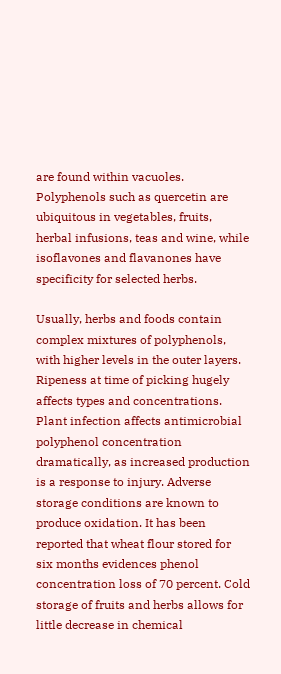are found within vacuoles. Polyphenols such as quercetin are ubiquitous in vegetables, fruits, herbal infusions, teas and wine, while isoflavones and flavanones have specificity for selected herbs.

Usually, herbs and foods contain complex mixtures of polyphenols, with higher levels in the outer layers. Ripeness at time of picking hugely affects types and concentrations. Plant infection affects antimicrobial polyphenol concentration dramatically, as increased production is a response to injury. Adverse storage conditions are known to produce oxidation. It has been reported that wheat flour stored for six months evidences phenol concentration loss of 70 percent. Cold storage of fruits and herbs allows for little decrease in chemical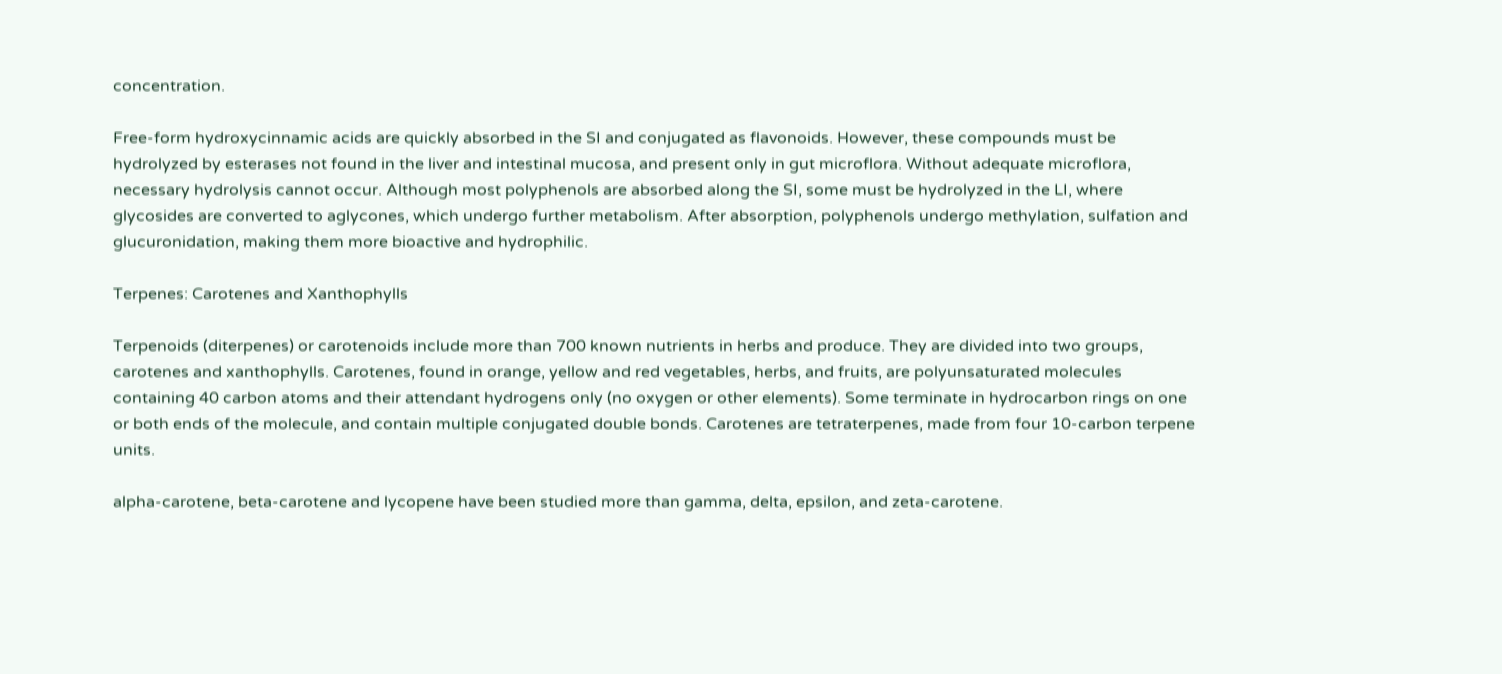concentration.

Free-form hydroxycinnamic acids are quickly absorbed in the SI and conjugated as flavonoids. However, these compounds must be hydrolyzed by esterases not found in the liver and intestinal mucosa, and present only in gut microflora. Without adequate microflora, necessary hydrolysis cannot occur. Although most polyphenols are absorbed along the SI, some must be hydrolyzed in the LI, where glycosides are converted to aglycones, which undergo further metabolism. After absorption, polyphenols undergo methylation, sulfation and glucuronidation, making them more bioactive and hydrophilic.

Terpenes: Carotenes and Xanthophylls

Terpenoids (diterpenes) or carotenoids include more than 700 known nutrients in herbs and produce. They are divided into two groups, carotenes and xanthophylls. Carotenes, found in orange, yellow and red vegetables, herbs, and fruits, are polyunsaturated molecules containing 40 carbon atoms and their attendant hydrogens only (no oxygen or other elements). Some terminate in hydrocarbon rings on one or both ends of the molecule, and contain multiple conjugated double bonds. Carotenes are tetraterpenes, made from four 10-carbon terpene units.

alpha-carotene, beta-carotene and lycopene have been studied more than gamma, delta, epsilon, and zeta-carotene.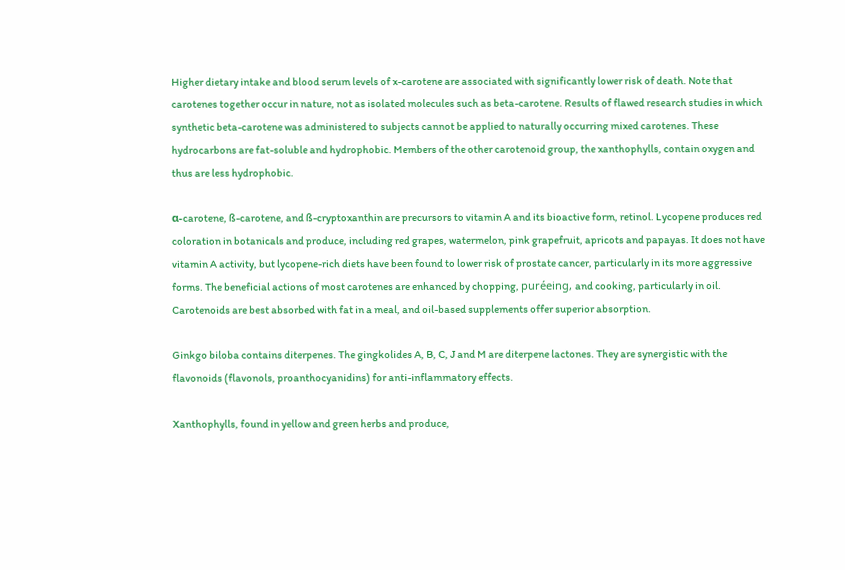Higher dietary intake and blood serum levels of x-carotene are associated with significantly lower risk of death. Note that carotenes together occur in nature, not as isolated molecules such as beta-carotene. Results of flawed research studies in which synthetic beta-carotene was administered to subjects cannot be applied to naturally occurring mixed carotenes. These hydrocarbons are fat-soluble and hydrophobic. Members of the other carotenoid group, the xanthophylls, contain oxygen and thus are less hydrophobic.

α-carotene, ß-carotene, and ß-cryptoxanthin are precursors to vitamin A and its bioactive form, retinol. Lycopene produces red coloration in botanicals and produce, including red grapes, watermelon, pink grapefruit, apricots and papayas. It does not have vitamin A activity, but lycopene-rich diets have been found to lower risk of prostate cancer, particularly in its more aggressive forms. The beneficial actions of most carotenes are enhanced by chopping, puréeing, and cooking, particularly in oil. Carotenoids are best absorbed with fat in a meal, and oil-based supplements offer superior absorption.

Ginkgo biloba contains diterpenes. The gingkolides A, B, C, J and M are diterpene lactones. They are synergistic with the flavonoids (flavonols, proanthocyanidins) for anti-inflammatory effects.

Xanthophylls, found in yellow and green herbs and produce,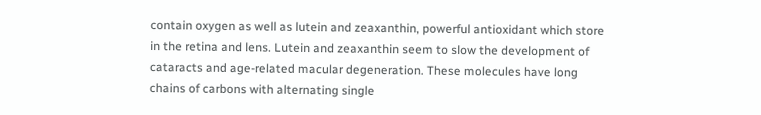contain oxygen as well as lutein and zeaxanthin, powerful antioxidant which store in the retina and lens. Lutein and zeaxanthin seem to slow the development of cataracts and age-related macular degeneration. These molecules have long chains of carbons with alternating single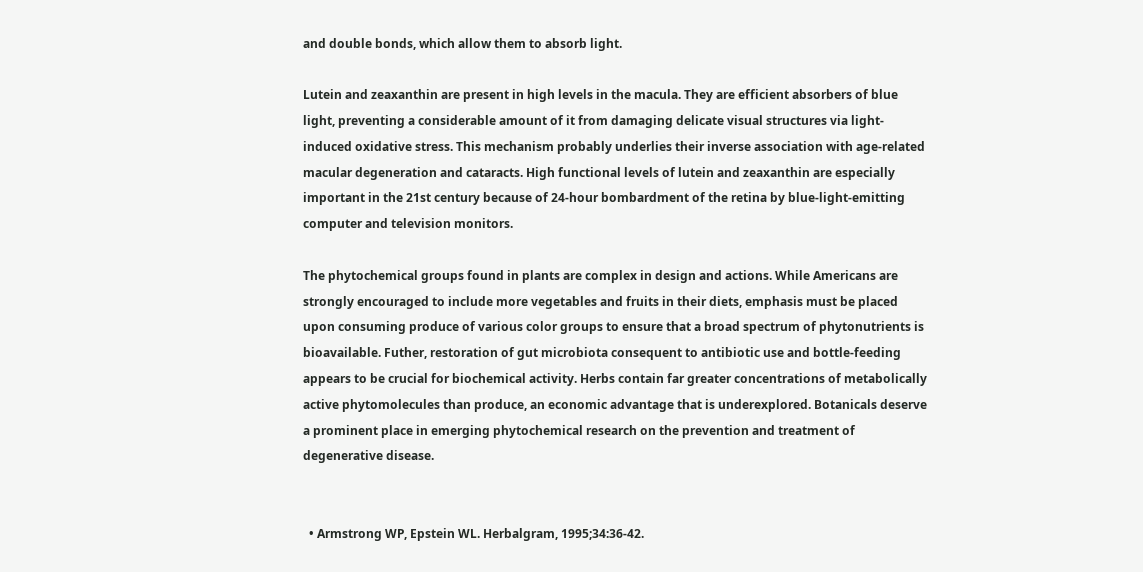and double bonds, which allow them to absorb light.

Lutein and zeaxanthin are present in high levels in the macula. They are efficient absorbers of blue light, preventing a considerable amount of it from damaging delicate visual structures via light-induced oxidative stress. This mechanism probably underlies their inverse association with age-related macular degeneration and cataracts. High functional levels of lutein and zeaxanthin are especially important in the 21st century because of 24-hour bombardment of the retina by blue-light-emitting computer and television monitors.

The phytochemical groups found in plants are complex in design and actions. While Americans are strongly encouraged to include more vegetables and fruits in their diets, emphasis must be placed upon consuming produce of various color groups to ensure that a broad spectrum of phytonutrients is bioavailable. Futher, restoration of gut microbiota consequent to antibiotic use and bottle-feeding appears to be crucial for biochemical activity. Herbs contain far greater concentrations of metabolically active phytomolecules than produce, an economic advantage that is underexplored. Botanicals deserve a prominent place in emerging phytochemical research on the prevention and treatment of degenerative disease.


  • Armstrong WP, Epstein WL. Herbalgram, 1995;34:36-42.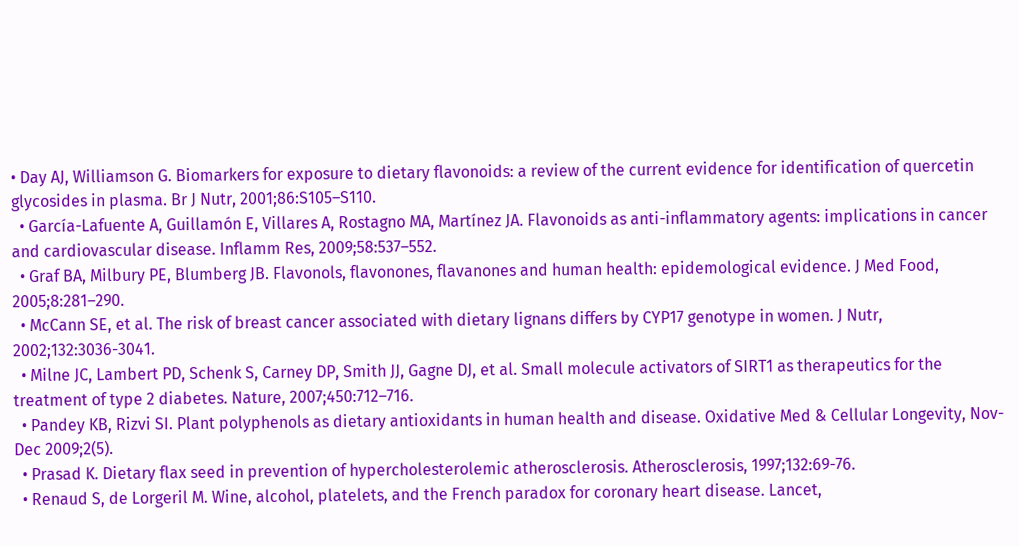• Day AJ, Williamson G. Biomarkers for exposure to dietary flavonoids: a review of the current evidence for identification of quercetin glycosides in plasma. Br J Nutr, 2001;86:S105–S110.
  • García-Lafuente A, Guillamón E, Villares A, Rostagno MA, Martínez JA. Flavonoids as anti-inflammatory agents: implications in cancer and cardiovascular disease. Inflamm Res, 2009;58:537–552.
  • Graf BA, Milbury PE, Blumberg JB. Flavonols, flavonones, flavanones and human health: epidemological evidence. J Med Food, 2005;8:281–290.
  • McCann SE, et al. The risk of breast cancer associated with dietary lignans differs by CYP17 genotype in women. J Nutr, 2002;132:3036-3041.
  • Milne JC, Lambert PD, Schenk S, Carney DP, Smith JJ, Gagne DJ, et al. Small molecule activators of SIRT1 as therapeutics for the treatment of type 2 diabetes. Nature, 2007;450:712–716.
  • Pandey KB, Rizvi SI. Plant polyphenols as dietary antioxidants in human health and disease. Oxidative Med & Cellular Longevity, Nov-Dec 2009;2(5).
  • Prasad K. Dietary flax seed in prevention of hypercholesterolemic atherosclerosis. Atherosclerosis, 1997;132:69-76.
  • Renaud S, de Lorgeril M. Wine, alcohol, platelets, and the French paradox for coronary heart disease. Lancet,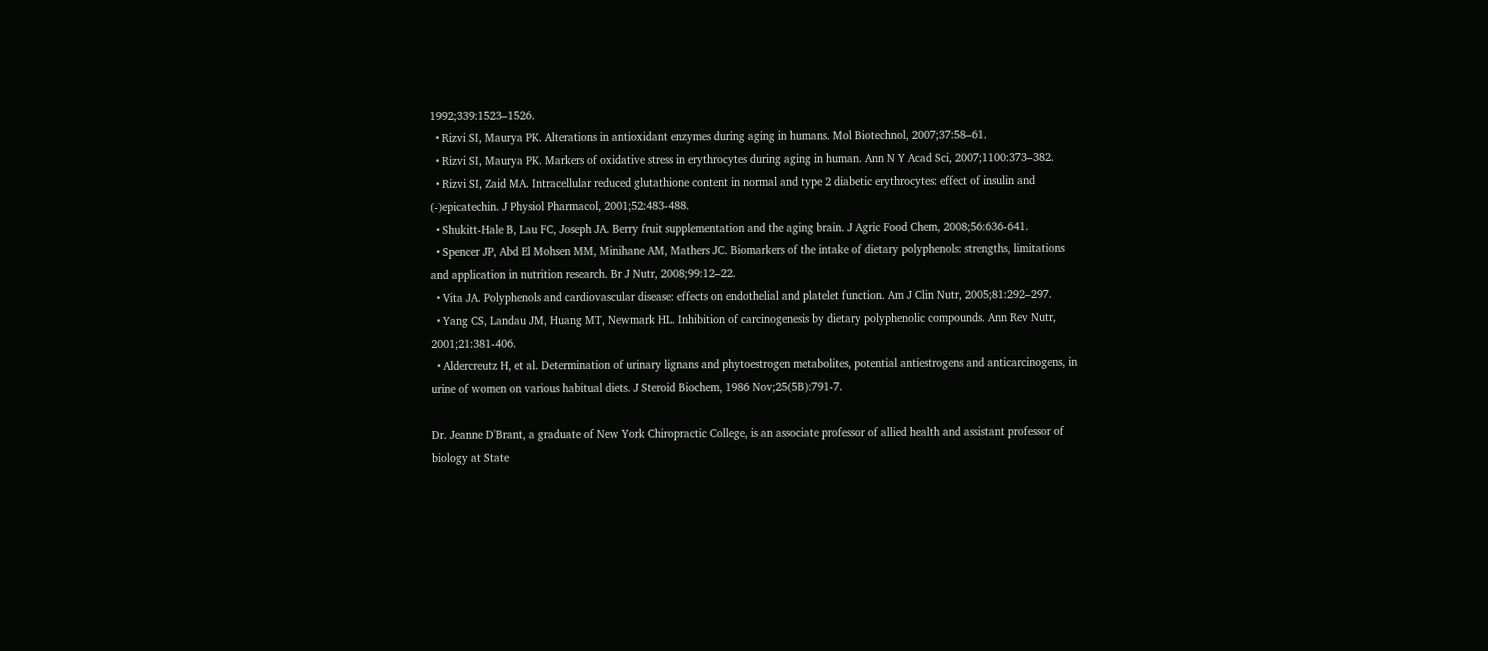1992;339:1523–1526.
  • Rizvi SI, Maurya PK. Alterations in antioxidant enzymes during aging in humans. Mol Biotechnol, 2007;37:58–61.
  • Rizvi SI, Maurya PK. Markers of oxidative stress in erythrocytes during aging in human. Ann N Y Acad Sci, 2007;1100:373–382.
  • Rizvi SI, Zaid MA. Intracellular reduced glutathione content in normal and type 2 diabetic erythrocytes: effect of insulin and (-)epicatechin. J Physiol Pharmacol, 2001;52:483-488.
  • Shukitt-Hale B, Lau FC, Joseph JA. Berry fruit supplementation and the aging brain. J Agric Food Chem, 2008;56:636-641.
  • Spencer JP, Abd El Mohsen MM, Minihane AM, Mathers JC. Biomarkers of the intake of dietary polyphenols: strengths, limitations and application in nutrition research. Br J Nutr, 2008;99:12–22.
  • Vita JA. Polyphenols and cardiovascular disease: effects on endothelial and platelet function. Am J Clin Nutr, 2005;81:292–297.
  • Yang CS, Landau JM, Huang MT, Newmark HL. Inhibition of carcinogenesis by dietary polyphenolic compounds. Ann Rev Nutr, 2001;21:381-406.
  • Aldercreutz H, et al. Determination of urinary lignans and phytoestrogen metabolites, potential antiestrogens and anticarcinogens, in urine of women on various habitual diets. J Steroid Biochem, 1986 Nov;25(5B):791-7.

Dr. Jeanne D'Brant, a graduate of New York Chiropractic College, is an associate professor of allied health and assistant professor of biology at State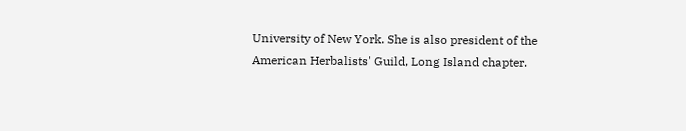University of New York. She is also president of the American Herbalists' Guild, Long Island chapter.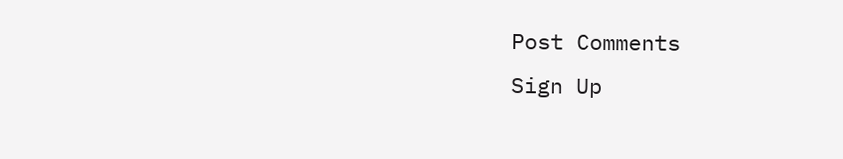Post Comments
Sign Up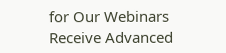for Our Webinars
Receive Advanced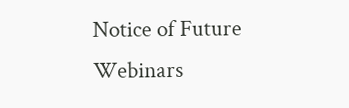Notice of Future Webinars